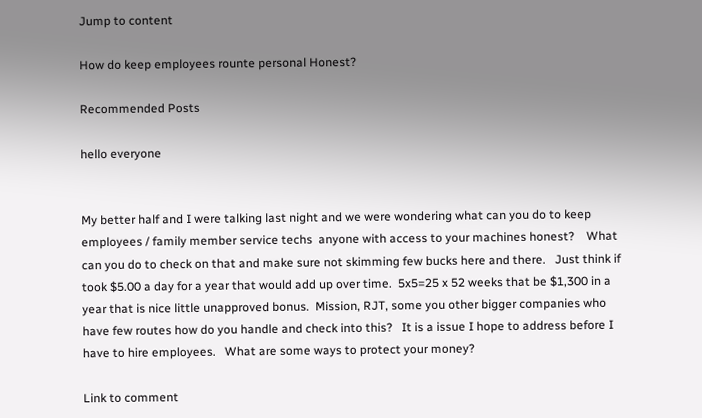Jump to content

How do keep employees rounte personal Honest?

Recommended Posts

hello everyone


My better half and I were talking last night and we were wondering what can you do to keep employees / family member service techs  anyone with access to your machines honest?    What can you do to check on that and make sure not skimming few bucks here and there.   Just think if took $5.00 a day for a year that would add up over time.  5x5=25 x 52 weeks that be $1,300 in a year that is nice little unapproved bonus.  Mission, RJT, some you other bigger companies who have few routes how do you handle and check into this?   It is a issue I hope to address before I have to hire employees.   What are some ways to protect your money?

Link to comment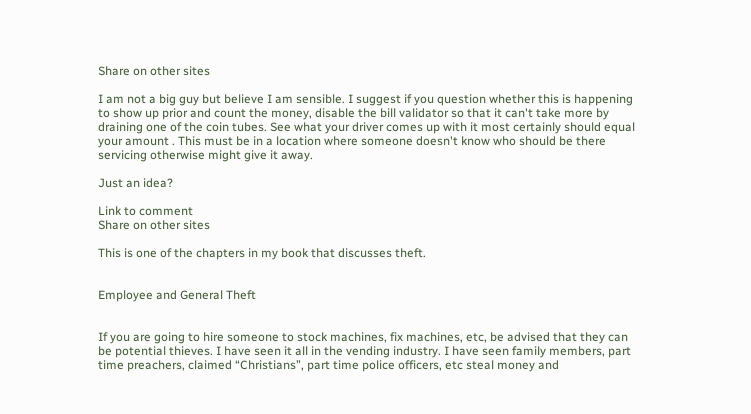Share on other sites

I am not a big guy but believe I am sensible. I suggest if you question whether this is happening to show up prior and count the money, disable the bill validator so that it can't take more by draining one of the coin tubes. See what your driver comes up with it most certainly should equal your amount . This must be in a location where someone doesn't know who should be there servicing otherwise might give it away.

Just an idea?

Link to comment
Share on other sites

This is one of the chapters in my book that discusses theft.


Employee and General Theft


If you are going to hire someone to stock machines, fix machines, etc, be advised that they can be potential thieves. I have seen it all in the vending industry. I have seen family members, part time preachers, claimed “Christians”, part time police officers, etc steal money and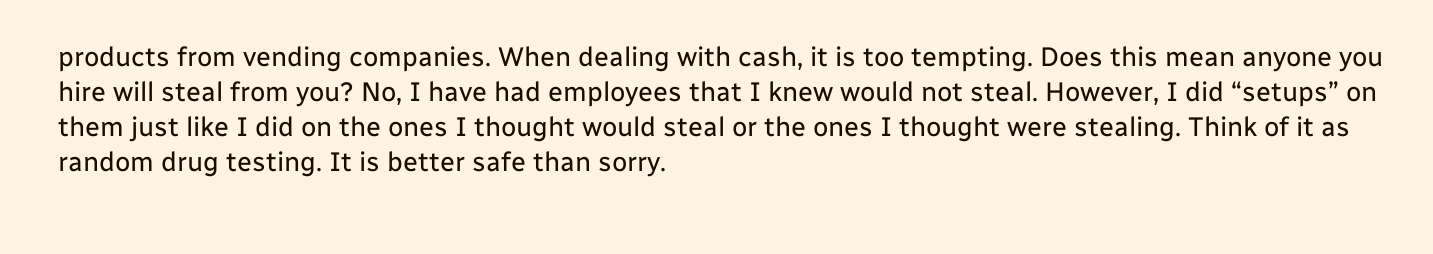products from vending companies. When dealing with cash, it is too tempting. Does this mean anyone you hire will steal from you? No, I have had employees that I knew would not steal. However, I did “setups” on them just like I did on the ones I thought would steal or the ones I thought were stealing. Think of it as random drug testing. It is better safe than sorry.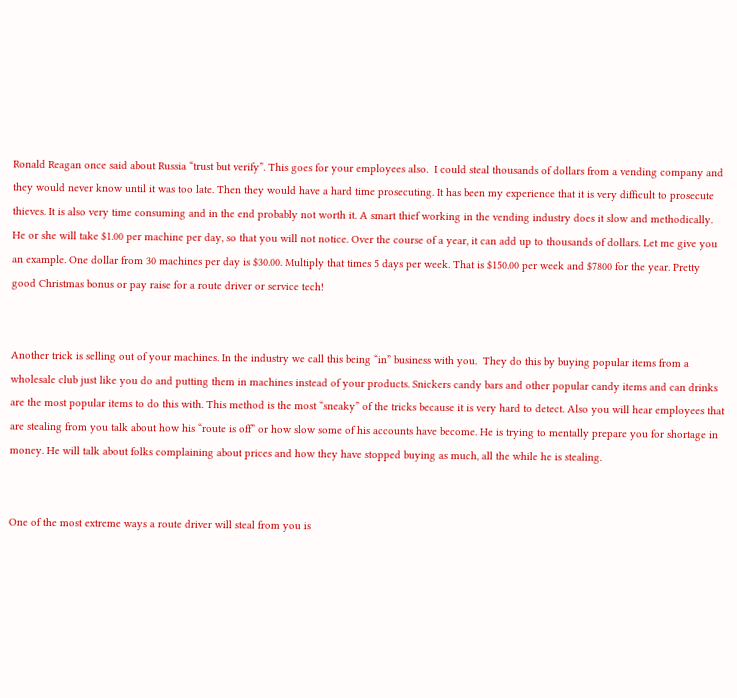Ronald Reagan once said about Russia “trust but verify”. This goes for your employees also.  I could steal thousands of dollars from a vending company and they would never know until it was too late. Then they would have a hard time prosecuting. It has been my experience that it is very difficult to prosecute thieves. It is also very time consuming and in the end probably not worth it. A smart thief working in the vending industry does it slow and methodically. He or she will take $1.00 per machine per day, so that you will not notice. Over the course of a year, it can add up to thousands of dollars. Let me give you an example. One dollar from 30 machines per day is $30.00. Multiply that times 5 days per week. That is $150.00 per week and $7800 for the year. Pretty good Christmas bonus or pay raise for a route driver or service tech!


Another trick is selling out of your machines. In the industry we call this being “in” business with you.  They do this by buying popular items from a wholesale club just like you do and putting them in machines instead of your products. Snickers candy bars and other popular candy items and can drinks are the most popular items to do this with. This method is the most “sneaky” of the tricks because it is very hard to detect. Also you will hear employees that are stealing from you talk about how his “route is off” or how slow some of his accounts have become. He is trying to mentally prepare you for shortage in money. He will talk about folks complaining about prices and how they have stopped buying as much, all the while he is stealing.


One of the most extreme ways a route driver will steal from you is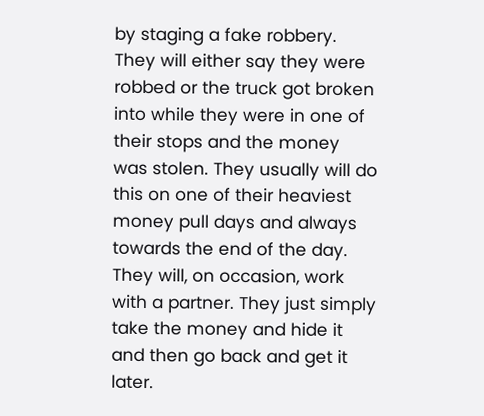by staging a fake robbery. They will either say they were robbed or the truck got broken into while they were in one of their stops and the money was stolen. They usually will do this on one of their heaviest money pull days and always towards the end of the day. They will, on occasion, work with a partner. They just simply take the money and hide it and then go back and get it later.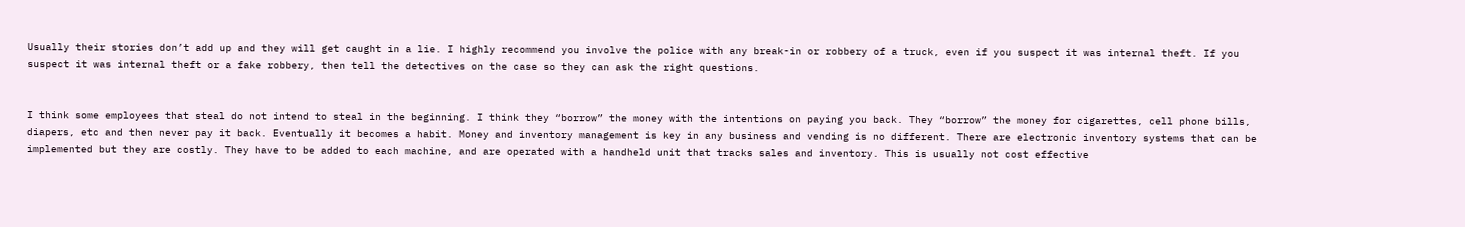Usually their stories don’t add up and they will get caught in a lie. I highly recommend you involve the police with any break-in or robbery of a truck, even if you suspect it was internal theft. If you suspect it was internal theft or a fake robbery, then tell the detectives on the case so they can ask the right questions.


I think some employees that steal do not intend to steal in the beginning. I think they “borrow” the money with the intentions on paying you back. They “borrow” the money for cigarettes, cell phone bills, diapers, etc and then never pay it back. Eventually it becomes a habit. Money and inventory management is key in any business and vending is no different. There are electronic inventory systems that can be implemented but they are costly. They have to be added to each machine, and are operated with a handheld unit that tracks sales and inventory. This is usually not cost effective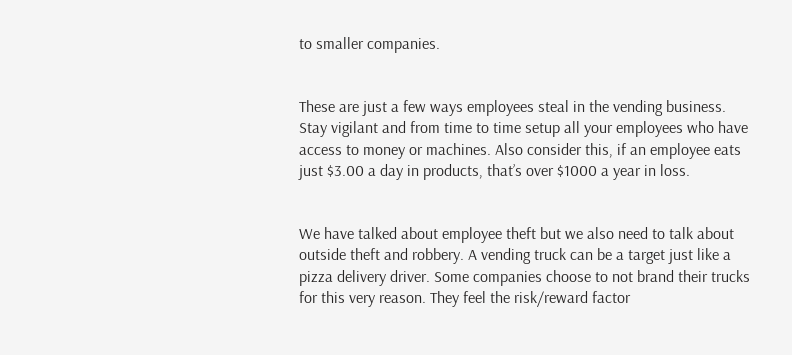to smaller companies.


These are just a few ways employees steal in the vending business. Stay vigilant and from time to time setup all your employees who have access to money or machines. Also consider this, if an employee eats just $3.00 a day in products, that’s over $1000 a year in loss.


We have talked about employee theft but we also need to talk about outside theft and robbery. A vending truck can be a target just like a pizza delivery driver. Some companies choose to not brand their trucks for this very reason. They feel the risk/reward factor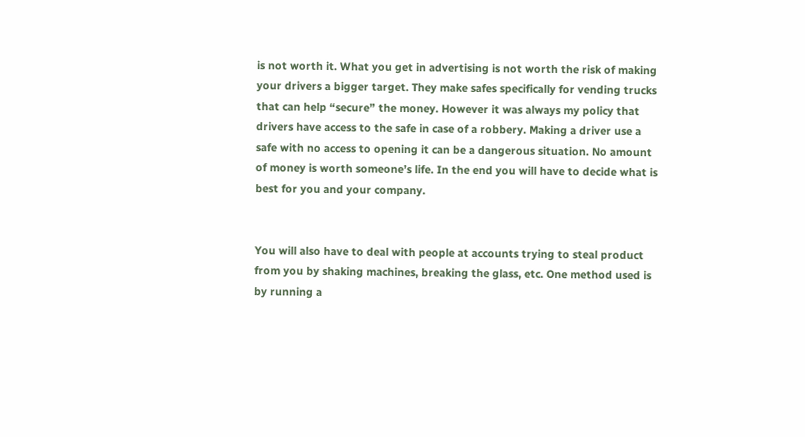is not worth it. What you get in advertising is not worth the risk of making your drivers a bigger target. They make safes specifically for vending trucks that can help “secure” the money. However it was always my policy that drivers have access to the safe in case of a robbery. Making a driver use a safe with no access to opening it can be a dangerous situation. No amount of money is worth someone’s life. In the end you will have to decide what is best for you and your company.


You will also have to deal with people at accounts trying to steal product from you by shaking machines, breaking the glass, etc. One method used is by running a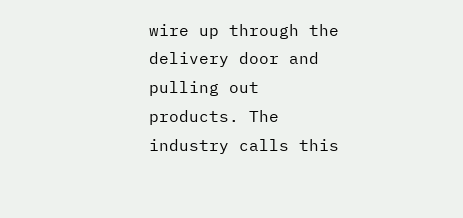wire up through the delivery door and pulling out products. The industry calls this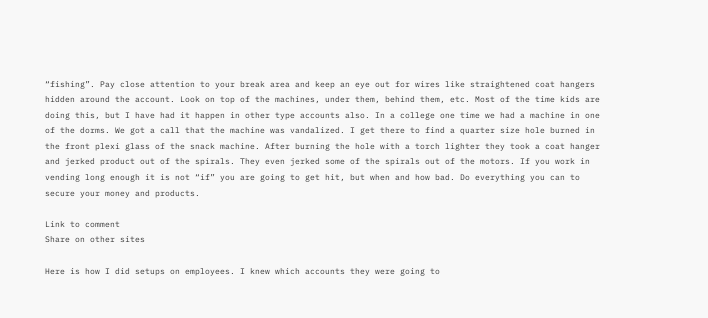“fishing”. Pay close attention to your break area and keep an eye out for wires like straightened coat hangers hidden around the account. Look on top of the machines, under them, behind them, etc. Most of the time kids are doing this, but I have had it happen in other type accounts also. In a college one time we had a machine in one of the dorms. We got a call that the machine was vandalized. I get there to find a quarter size hole burned in the front plexi glass of the snack machine. After burning the hole with a torch lighter they took a coat hanger and jerked product out of the spirals. They even jerked some of the spirals out of the motors. If you work in vending long enough it is not “if” you are going to get hit, but when and how bad. Do everything you can to secure your money and products.

Link to comment
Share on other sites

Here is how I did setups on employees. I knew which accounts they were going to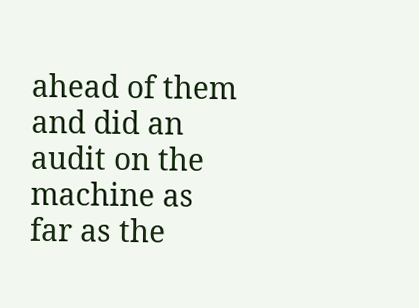ahead of them and did an audit on the machine as far as the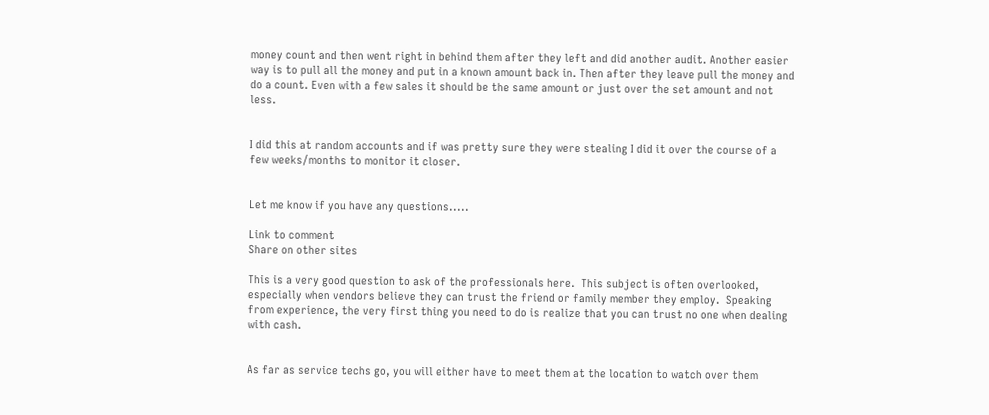money count and then went right in behind them after they left and did another audit. Another easier way is to pull all the money and put in a known amount back in. Then after they leave pull the money and do a count. Even with a few sales it should be the same amount or just over the set amount and not less.


I did this at random accounts and if was pretty sure they were stealing I did it over the course of a few weeks/months to monitor it closer.


Let me know if you have any questions.....

Link to comment
Share on other sites

This is a very good question to ask of the professionals here.  This subject is often overlooked, especially when vendors believe they can trust the friend or family member they employ.  Speaking from experience, the very first thing you need to do is realize that you can trust no one when dealing with cash.


As far as service techs go, you will either have to meet them at the location to watch over them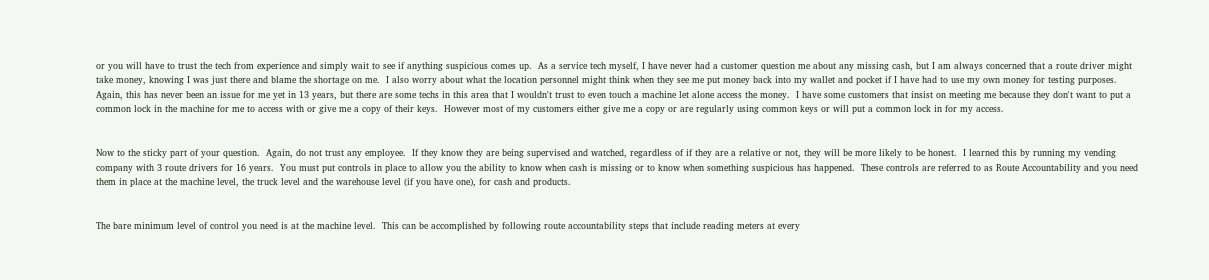or you will have to trust the tech from experience and simply wait to see if anything suspicious comes up.  As a service tech myself, I have never had a customer question me about any missing cash, but I am always concerned that a route driver might take money, knowing I was just there and blame the shortage on me.  I also worry about what the location personnel might think when they see me put money back into my wallet and pocket if I have had to use my own money for testing purposes.  Again, this has never been an issue for me yet in 13 years, but there are some techs in this area that I wouldn't trust to even touch a machine let alone access the money.  I have some customers that insist on meeting me because they don't want to put a common lock in the machine for me to access with or give me a copy of their keys.  However most of my customers either give me a copy or are regularly using common keys or will put a common lock in for my access.


Now to the sticky part of your question.  Again, do not trust any employee.  If they know they are being supervised and watched, regardless of if they are a relative or not, they will be more likely to be honest.  I learned this by running my vending company with 3 route drivers for 16 years.  You must put controls in place to allow you the ability to know when cash is missing or to know when something suspicious has happened.  These controls are referred to as Route Accountability and you need them in place at the machine level, the truck level and the warehouse level (if you have one), for cash and products.


The bare minimum level of control you need is at the machine level.  This can be accomplished by following route accountability steps that include reading meters at every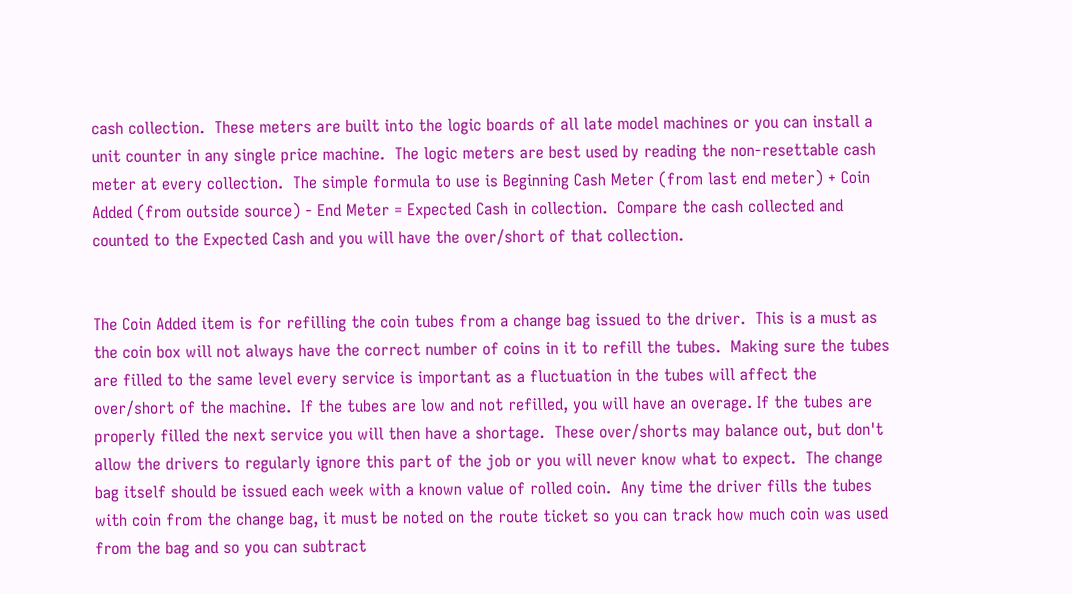cash collection.  These meters are built into the logic boards of all late model machines or you can install a unit counter in any single price machine.  The logic meters are best used by reading the non-resettable cash meter at every collection.  The simple formula to use is Beginning Cash Meter (from last end meter) + Coin Added (from outside source) - End Meter = Expected Cash in collection.  Compare the cash collected and counted to the Expected Cash and you will have the over/short of that collection.


The Coin Added item is for refilling the coin tubes from a change bag issued to the driver.  This is a must as the coin box will not always have the correct number of coins in it to refill the tubes.  Making sure the tubes are filled to the same level every service is important as a fluctuation in the tubes will affect the over/short of the machine.  If the tubes are low and not refilled, you will have an overage. If the tubes are properly filled the next service you will then have a shortage.  These over/shorts may balance out, but don't allow the drivers to regularly ignore this part of the job or you will never know what to expect.  The change bag itself should be issued each week with a known value of rolled coin.  Any time the driver fills the tubes with coin from the change bag, it must be noted on the route ticket so you can track how much coin was used from the bag and so you can subtract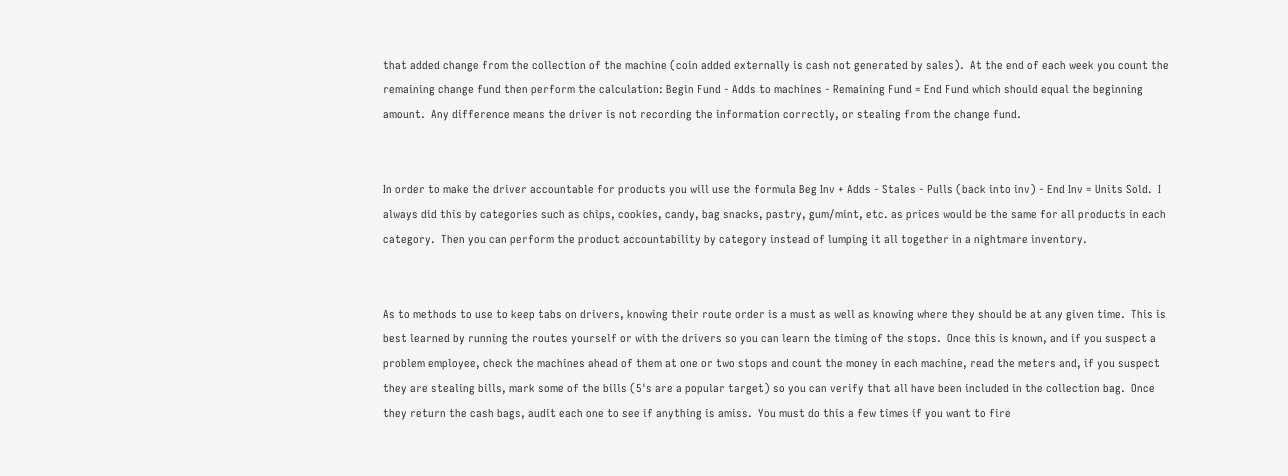that added change from the collection of the machine (coin added externally is cash not generated by sales).  At the end of each week you count the remaining change fund then perform the calculation: Begin Fund - Adds to machines - Remaining Fund = End Fund which should equal the beginning amount.  Any difference means the driver is not recording the information correctly, or stealing from the change fund.


In order to make the driver accountable for products you will use the formula Beg Inv + Adds - Stales - Pulls (back into inv) - End Inv = Units Sold.  I always did this by categories such as chips, cookies, candy, bag snacks, pastry, gum/mint, etc. as prices would be the same for all products in each category.  Then you can perform the product accountability by category instead of lumping it all together in a nightmare inventory.


As to methods to use to keep tabs on drivers, knowing their route order is a must as well as knowing where they should be at any given time.  This is best learned by running the routes yourself or with the drivers so you can learn the timing of the stops.  Once this is known, and if you suspect a problem employee, check the machines ahead of them at one or two stops and count the money in each machine, read the meters and, if you suspect they are stealing bills, mark some of the bills (5's are a popular target) so you can verify that all have been included in the collection bag.  Once they return the cash bags, audit each one to see if anything is amiss.  You must do this a few times if you want to fire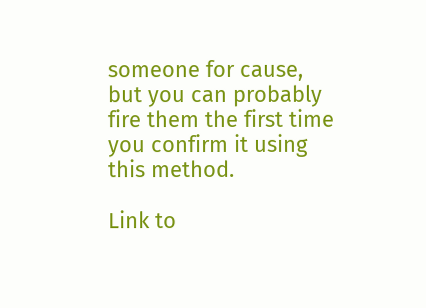someone for cause, but you can probably fire them the first time you confirm it using this method.

Link to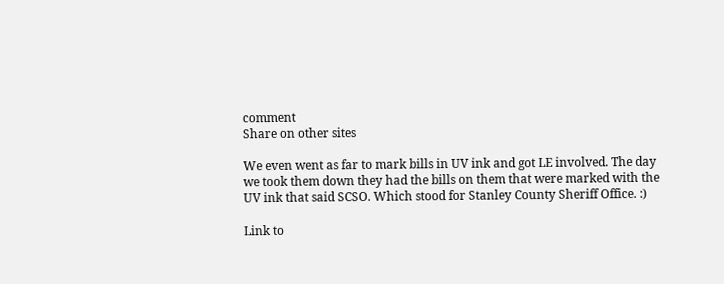comment
Share on other sites

We even went as far to mark bills in UV ink and got LE involved. The day we took them down they had the bills on them that were marked with the UV ink that said SCSO. Which stood for Stanley County Sheriff Office. :)

Link to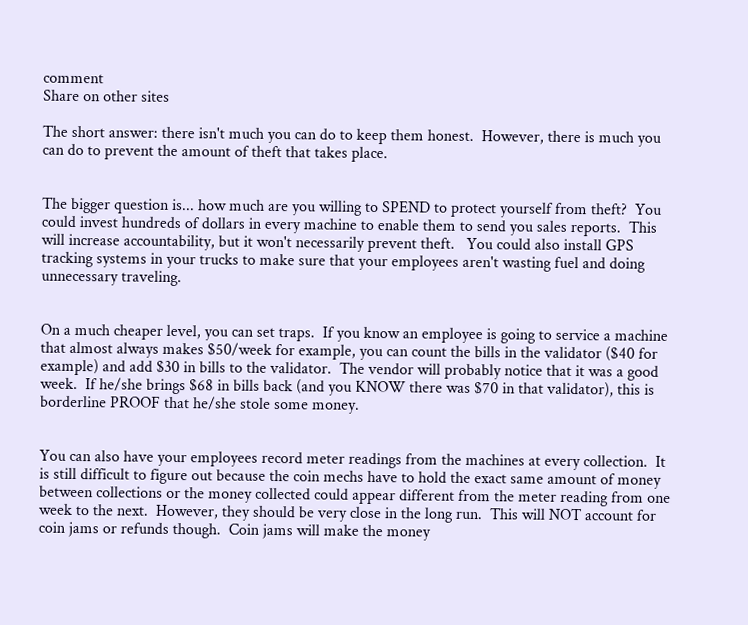comment
Share on other sites

The short answer: there isn't much you can do to keep them honest.  However, there is much you can do to prevent the amount of theft that takes place.


The bigger question is... how much are you willing to SPEND to protect yourself from theft?  You could invest hundreds of dollars in every machine to enable them to send you sales reports.  This will increase accountability, but it won't necessarily prevent theft.   You could also install GPS tracking systems in your trucks to make sure that your employees aren't wasting fuel and doing unnecessary traveling.


On a much cheaper level, you can set traps.  If you know an employee is going to service a machine that almost always makes $50/week for example, you can count the bills in the validator ($40 for example) and add $30 in bills to the validator.  The vendor will probably notice that it was a good week.  If he/she brings $68 in bills back (and you KNOW there was $70 in that validator), this is borderline PROOF that he/she stole some money.


You can also have your employees record meter readings from the machines at every collection.  It is still difficult to figure out because the coin mechs have to hold the exact same amount of money between collections or the money collected could appear different from the meter reading from one week to the next.  However, they should be very close in the long run.  This will NOT account for coin jams or refunds though.  Coin jams will make the money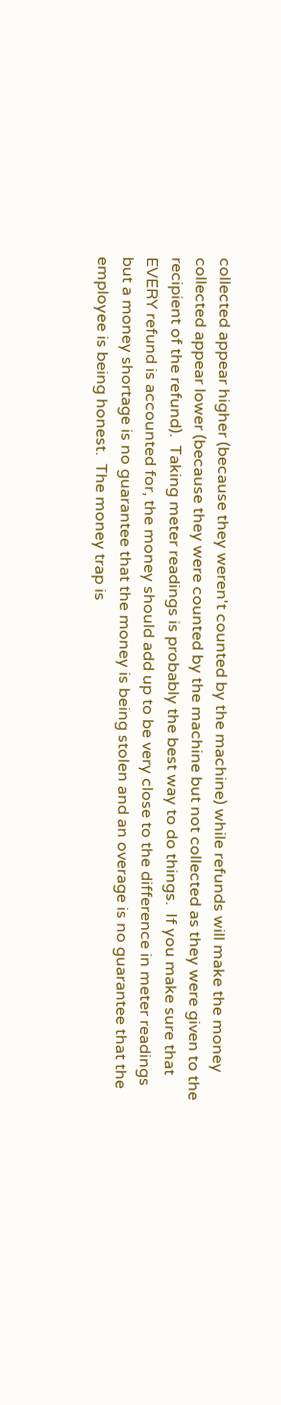collected appear higher (because they weren't counted by the machine) while refunds will make the money collected appear lower (because they were counted by the machine but not collected as they were given to the recipient of the refund).  Taking meter readings is probably the best way to do things.  If you make sure that EVERY refund is accounted for, the money should add up to be very close to the difference in meter readings but a money shortage is no guarantee that the money is being stolen and an overage is no guarantee that the employee is being honest.  The money trap is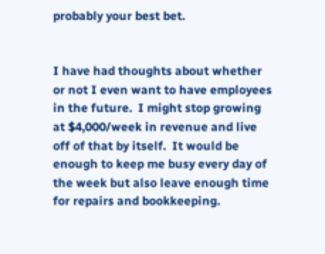probably your best bet.


I have had thoughts about whether or not I even want to have employees in the future.  I might stop growing at $4,000/week in revenue and live off of that by itself.  It would be enough to keep me busy every day of the week but also leave enough time for repairs and bookkeeping.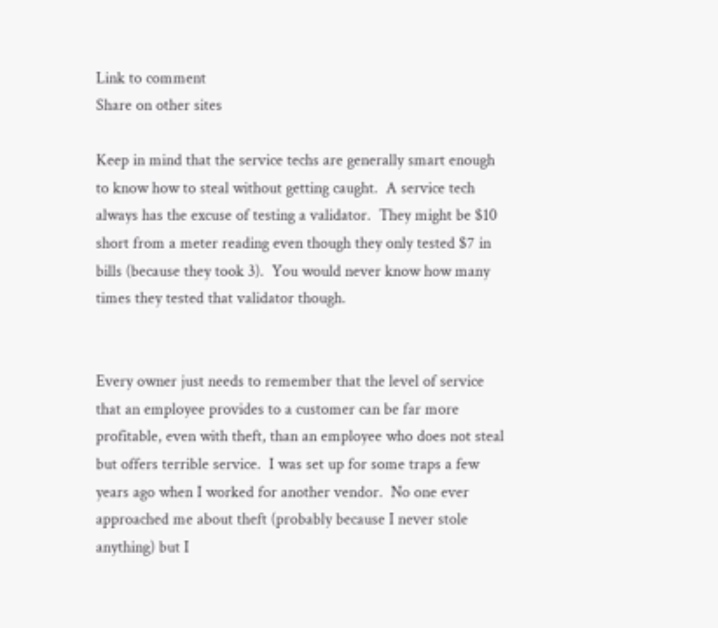Link to comment
Share on other sites

Keep in mind that the service techs are generally smart enough to know how to steal without getting caught.  A service tech always has the excuse of testing a validator.  They might be $10 short from a meter reading even though they only tested $7 in bills (because they took 3).  You would never know how many times they tested that validator though.


Every owner just needs to remember that the level of service that an employee provides to a customer can be far more profitable, even with theft, than an employee who does not steal but offers terrible service.  I was set up for some traps a few years ago when I worked for another vendor.  No one ever approached me about theft (probably because I never stole anything) but I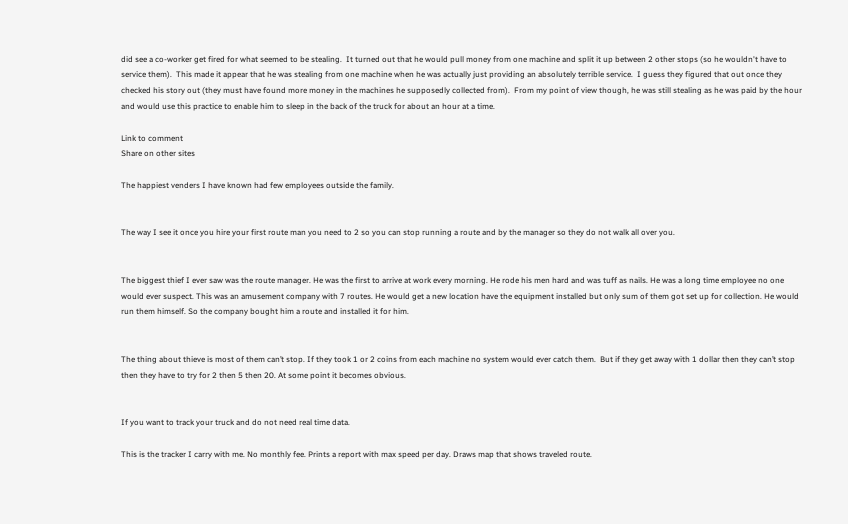did see a co-worker get fired for what seemed to be stealing.  It turned out that he would pull money from one machine and split it up between 2 other stops (so he wouldn't have to service them).  This made it appear that he was stealing from one machine when he was actually just providing an absolutely terrible service.  I guess they figured that out once they checked his story out (they must have found more money in the machines he supposedly collected from).  From my point of view though, he was still stealing as he was paid by the hour and would use this practice to enable him to sleep in the back of the truck for about an hour at a time.

Link to comment
Share on other sites

The happiest venders I have known had few employees outside the family.


The way I see it once you hire your first route man you need to 2 so you can stop running a route and by the manager so they do not walk all over you.


The biggest thief I ever saw was the route manager. He was the first to arrive at work every morning. He rode his men hard and was tuff as nails. He was a long time employee no one would ever suspect. This was an amusement company with 7 routes. He would get a new location have the equipment installed but only sum of them got set up for collection. He would run them himself. So the company bought him a route and installed it for him.


The thing about thieve is most of them can’t stop. If they took 1 or 2 coins from each machine no system would ever catch them.  But if they get away with 1 dollar then they can’t stop then they have to try for 2 then 5 then 20. At some point it becomes obvious.


If you want to track your truck and do not need real time data.

This is the tracker I carry with me. No monthly fee. Prints a report with max speed per day. Draws map that shows traveled route.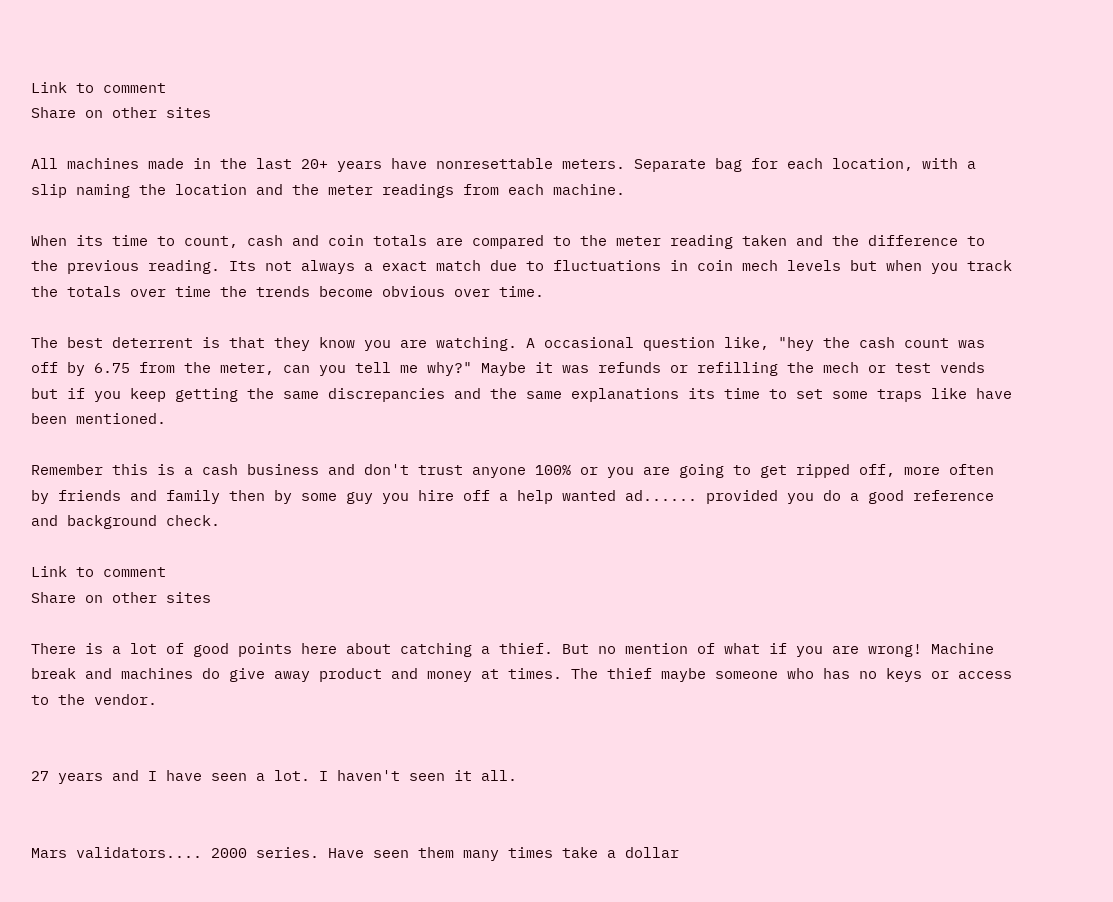Link to comment
Share on other sites

All machines made in the last 20+ years have nonresettable meters. Separate bag for each location, with a slip naming the location and the meter readings from each machine.

When its time to count, cash and coin totals are compared to the meter reading taken and the difference to the previous reading. Its not always a exact match due to fluctuations in coin mech levels but when you track the totals over time the trends become obvious over time.

The best deterrent is that they know you are watching. A occasional question like, "hey the cash count was off by 6.75 from the meter, can you tell me why?" Maybe it was refunds or refilling the mech or test vends but if you keep getting the same discrepancies and the same explanations its time to set some traps like have been mentioned.

Remember this is a cash business and don't trust anyone 100% or you are going to get ripped off, more often by friends and family then by some guy you hire off a help wanted ad...... provided you do a good reference and background check.

Link to comment
Share on other sites

There is a lot of good points here about catching a thief. But no mention of what if you are wrong! Machine break and machines do give away product and money at times. The thief maybe someone who has no keys or access to the vendor.


27 years and I have seen a lot. I haven't seen it all.


Mars validators.... 2000 series. Have seen them many times take a dollar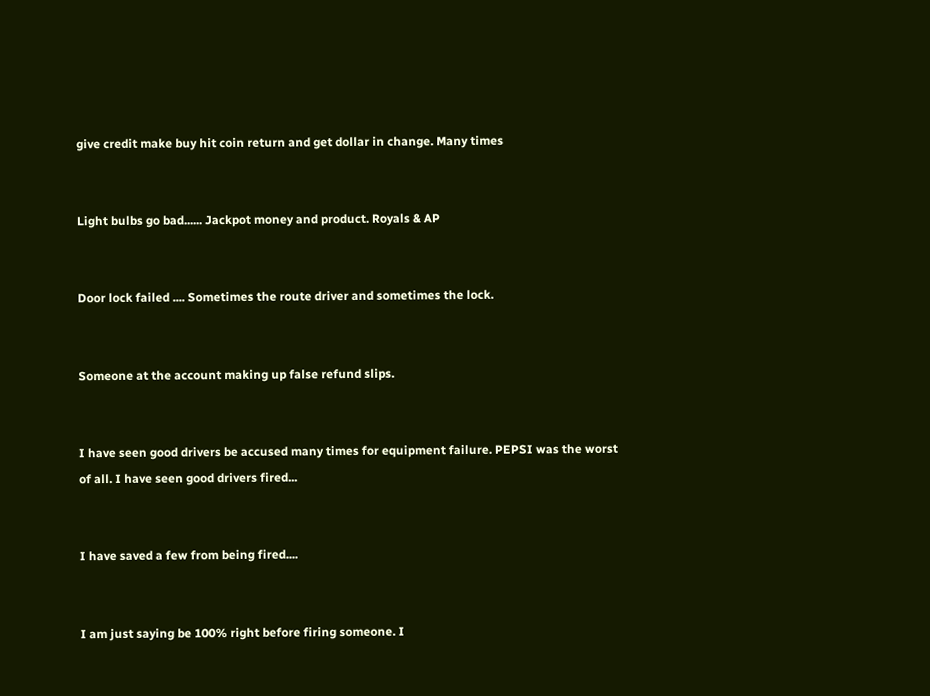give credit make buy hit coin return and get dollar in change. Many times


Light bulbs go bad...... Jackpot money and product. Royals & AP


Door lock failed .... Sometimes the route driver and sometimes the lock.


Someone at the account making up false refund slips.


I have seen good drivers be accused many times for equipment failure. PEPSI was the worst of all. I have seen good drivers fired...


I have saved a few from being fired....


I am just saying be 100% right before firing someone. I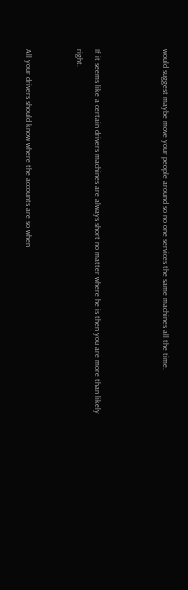would suggest maybe move your people around so no one services the same machines all the time.



If it seems like a certain drivers machines are always short no matter where he is then you are more than likely right.


All your drivers should know where the accounts are so when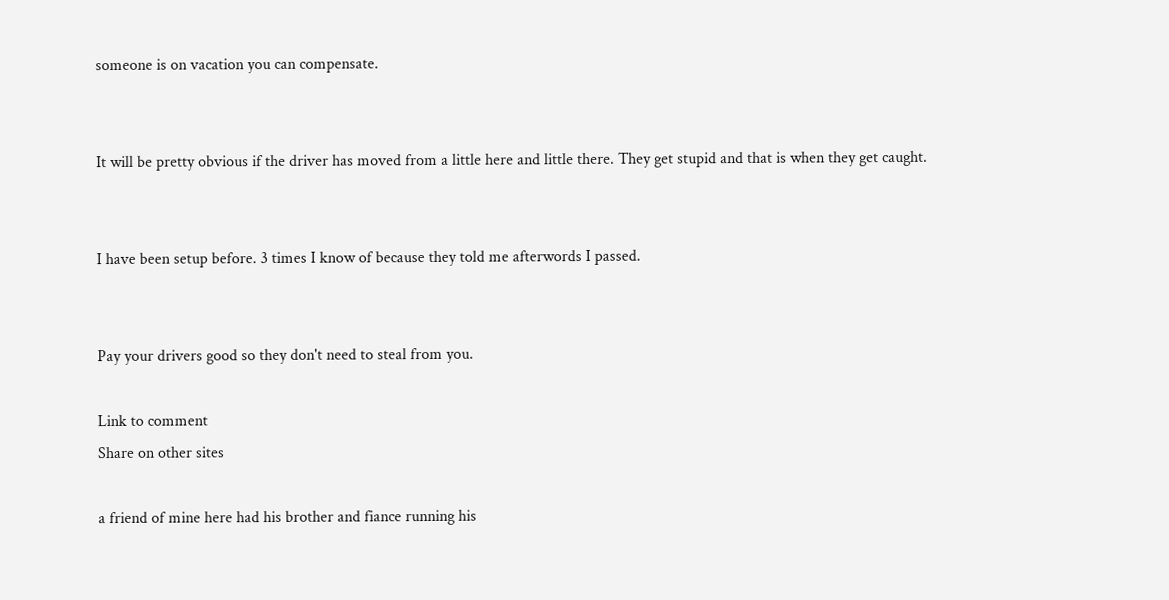someone is on vacation you can compensate.


It will be pretty obvious if the driver has moved from a little here and little there. They get stupid and that is when they get caught.


I have been setup before. 3 times I know of because they told me afterwords I passed.


Pay your drivers good so they don't need to steal from you.

Link to comment
Share on other sites

a friend of mine here had his brother and fiance running his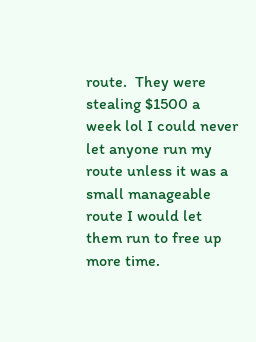route.  They were stealing $1500 a week lol I could never let anyone run my route unless it was a small manageable route I would let them run to free up more time.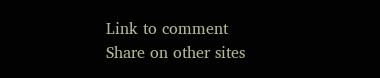Link to comment
Share on other sites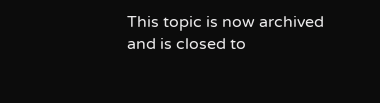This topic is now archived and is closed to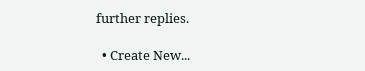further replies.

  • Create New...